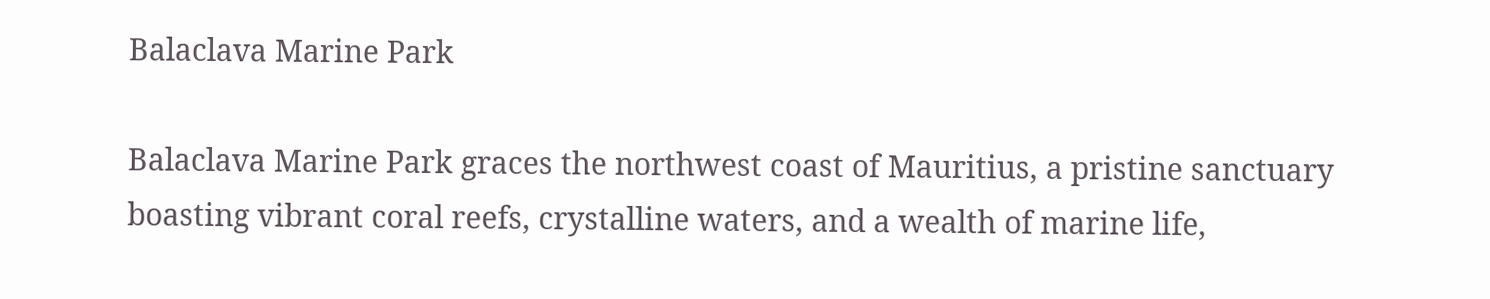Balaclava Marine Park

Balaclava Marine Park graces the northwest coast of Mauritius, a pristine sanctuary boasting vibrant coral reefs, crystalline waters, and a wealth of marine life,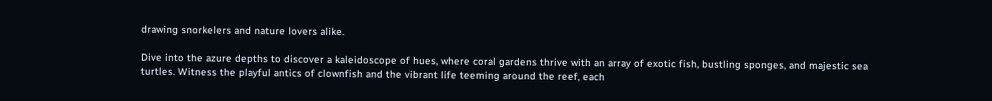drawing snorkelers and nature lovers alike.

Dive into the azure depths to discover a kaleidoscope of hues, where coral gardens thrive with an array of exotic fish, bustling sponges, and majestic sea turtles. Witness the playful antics of clownfish and the vibrant life teeming around the reef, each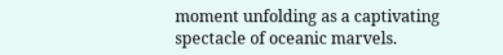moment unfolding as a captivating spectacle of oceanic marvels.